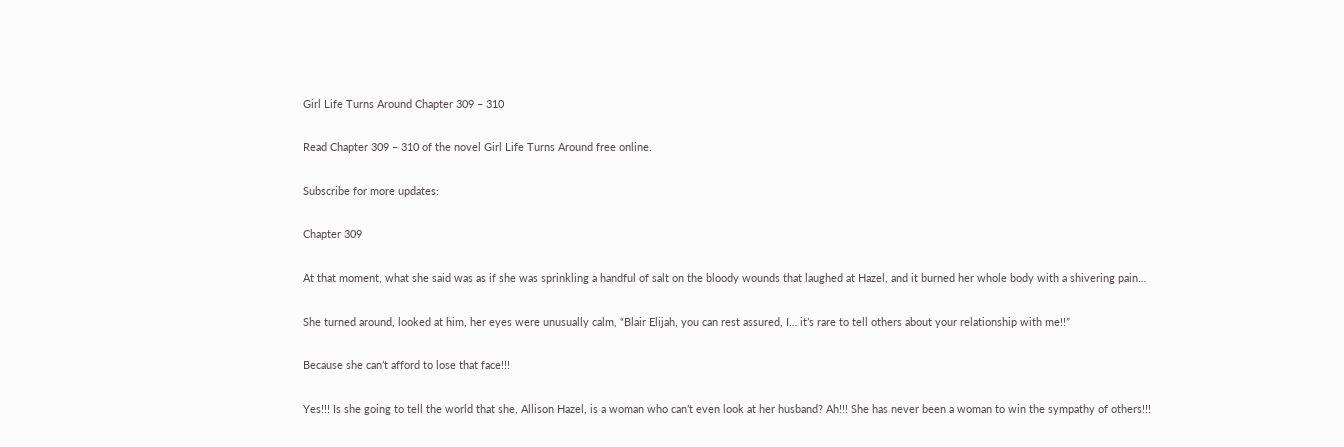Girl Life Turns Around Chapter 309 – 310

Read Chapter 309 – 310 of the novel Girl Life Turns Around free online.

Subscribe for more updates:

Chapter 309

At that moment, what she said was as if she was sprinkling a handful of salt on the bloody wounds that laughed at Hazel, and it burned her whole body with a shivering pain…

She turned around, looked at him, her eyes were unusually calm, “Blair Elijah, you can rest assured, I… it’s rare to tell others about your relationship with me!!”

Because she can’t afford to lose that face!!!

Yes!!! Is she going to tell the world that she, Allison Hazel, is a woman who can’t even look at her husband? Ah!!! She has never been a woman to win the sympathy of others!!!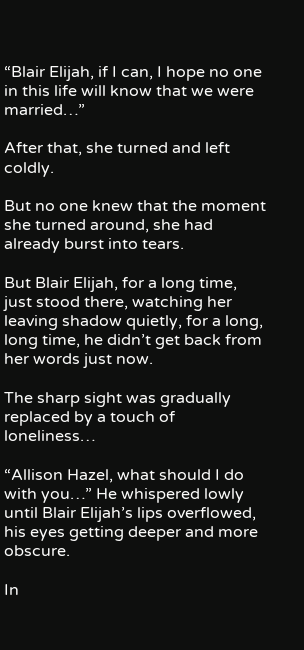“Blair Elijah, if I can, I hope no one in this life will know that we were married…”

After that, she turned and left coldly.

But no one knew that the moment she turned around, she had already burst into tears.

But Blair Elijah, for a long time, just stood there, watching her leaving shadow quietly, for a long, long time, he didn’t get back from her words just now.

The sharp sight was gradually replaced by a touch of loneliness…

“Allison Hazel, what should I do with you…” He whispered lowly until Blair Elijah’s lips overflowed, his eyes getting deeper and more obscure.

In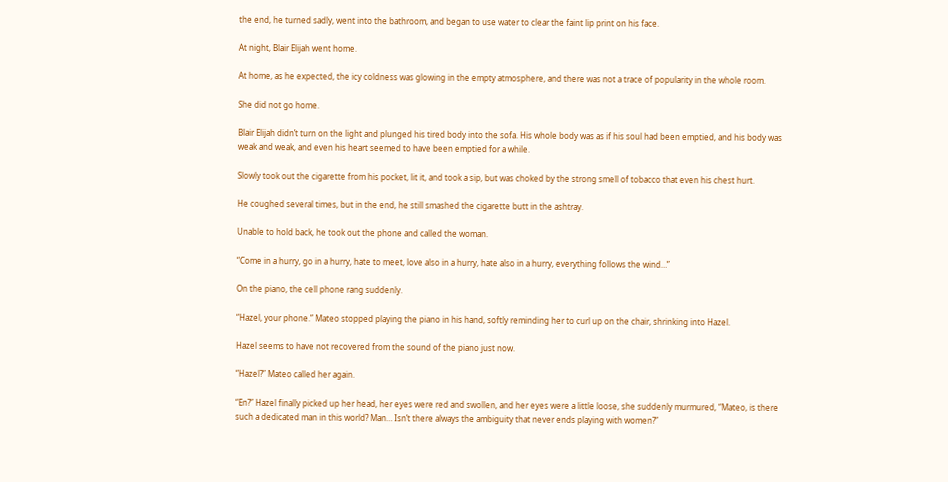the end, he turned sadly, went into the bathroom, and began to use water to clear the faint lip print on his face.

At night, Blair Elijah went home.

At home, as he expected, the icy coldness was glowing in the empty atmosphere, and there was not a trace of popularity in the whole room.

She did not go home.

Blair Elijah didn’t turn on the light and plunged his tired body into the sofa. His whole body was as if his soul had been emptied, and his body was weak and weak, and even his heart seemed to have been emptied for a while.

Slowly took out the cigarette from his pocket, lit it, and took a sip, but was choked by the strong smell of tobacco that even his chest hurt.

He coughed several times, but in the end, he still smashed the cigarette butt in the ashtray.

Unable to hold back, he took out the phone and called the woman.

“Come in a hurry, go in a hurry, hate to meet, love also in a hurry, hate also in a hurry, everything follows the wind…”

On the piano, the cell phone rang suddenly.

“Hazel, your phone.” Mateo stopped playing the piano in his hand, softly reminding her to curl up on the chair, shrinking into Hazel.

Hazel seems to have not recovered from the sound of the piano just now.

“Hazel?” Mateo called her again.

“En?” Hazel finally picked up her head, her eyes were red and swollen, and her eyes were a little loose, she suddenly murmured, “Mateo, is there such a dedicated man in this world? Man… Isn’t there always the ambiguity that never ends playing with women?”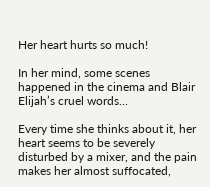Her heart hurts so much!

In her mind, some scenes happened in the cinema and Blair Elijah’s cruel words…

Every time she thinks about it, her heart seems to be severely disturbed by a mixer, and the pain makes her almost suffocated,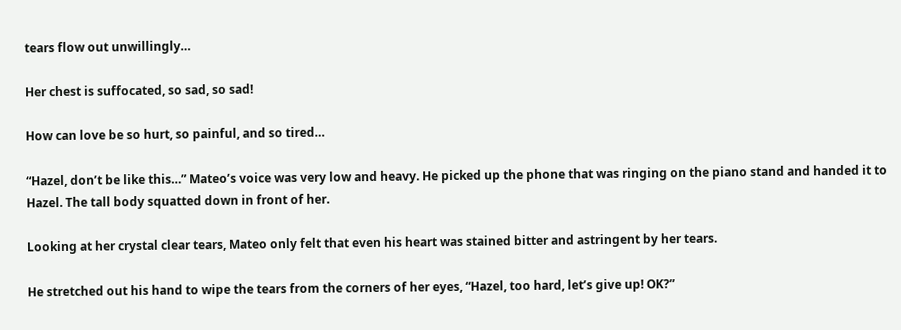tears flow out unwillingly…

Her chest is suffocated, so sad, so sad!

How can love be so hurt, so painful, and so tired…

“Hazel, don’t be like this…” Mateo’s voice was very low and heavy. He picked up the phone that was ringing on the piano stand and handed it to Hazel. The tall body squatted down in front of her.

Looking at her crystal clear tears, Mateo only felt that even his heart was stained bitter and astringent by her tears.

He stretched out his hand to wipe the tears from the corners of her eyes, “Hazel, too hard, let’s give up! OK?”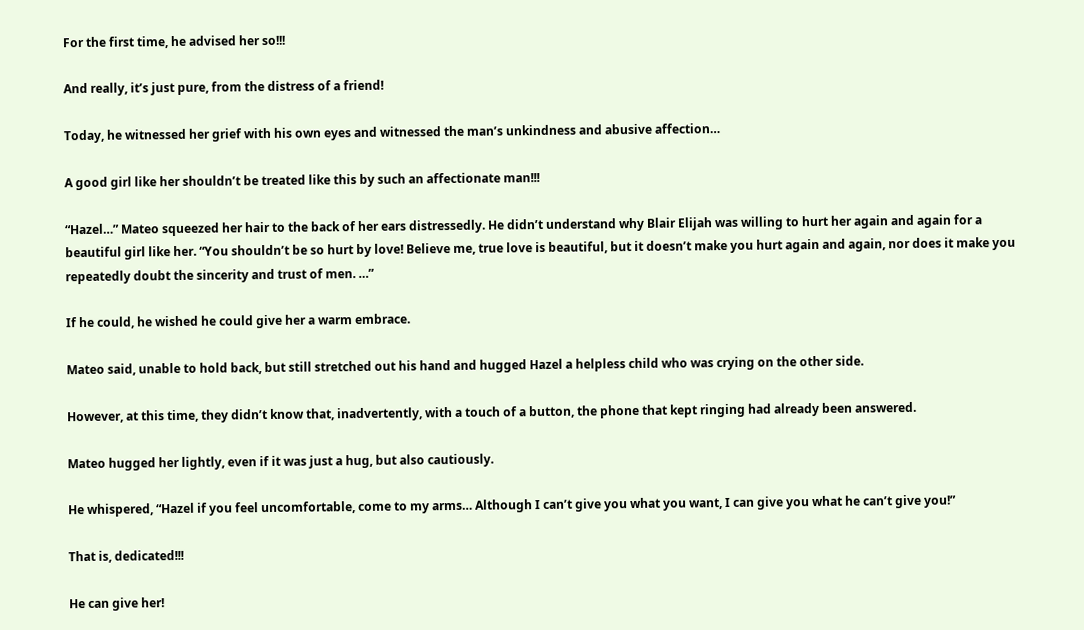For the first time, he advised her so!!!

And really, it’s just pure, from the distress of a friend!

Today, he witnessed her grief with his own eyes and witnessed the man’s unkindness and abusive affection…

A good girl like her shouldn’t be treated like this by such an affectionate man!!!

“Hazel…” Mateo squeezed her hair to the back of her ears distressedly. He didn’t understand why Blair Elijah was willing to hurt her again and again for a beautiful girl like her. “You shouldn’t be so hurt by love! Believe me, true love is beautiful, but it doesn’t make you hurt again and again, nor does it make you repeatedly doubt the sincerity and trust of men. …”

If he could, he wished he could give her a warm embrace.

Mateo said, unable to hold back, but still stretched out his hand and hugged Hazel a helpless child who was crying on the other side.

However, at this time, they didn’t know that, inadvertently, with a touch of a button, the phone that kept ringing had already been answered.

Mateo hugged her lightly, even if it was just a hug, but also cautiously.

He whispered, “Hazel if you feel uncomfortable, come to my arms… Although I can’t give you what you want, I can give you what he can’t give you!”

That is, dedicated!!!

He can give her!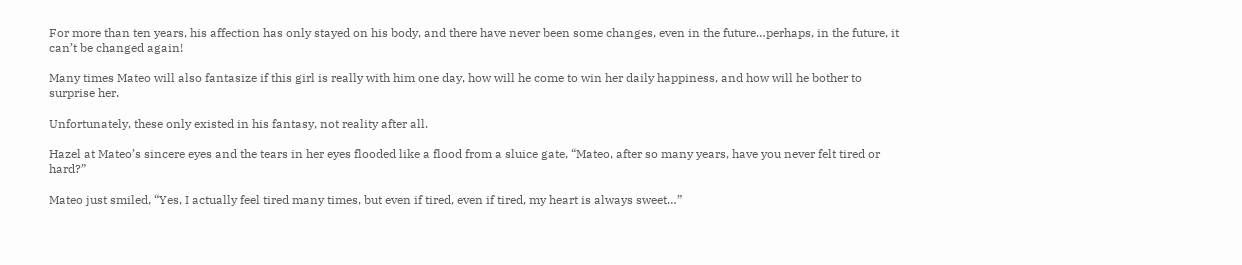For more than ten years, his affection has only stayed on his body, and there have never been some changes, even in the future…perhaps, in the future, it can’t be changed again!

Many times Mateo will also fantasize if this girl is really with him one day, how will he come to win her daily happiness, and how will he bother to surprise her.

Unfortunately, these only existed in his fantasy, not reality after all.

Hazel at Mateo’s sincere eyes and the tears in her eyes flooded like a flood from a sluice gate, “Mateo, after so many years, have you never felt tired or hard?”

Mateo just smiled, “Yes, I actually feel tired many times, but even if tired, even if tired, my heart is always sweet…”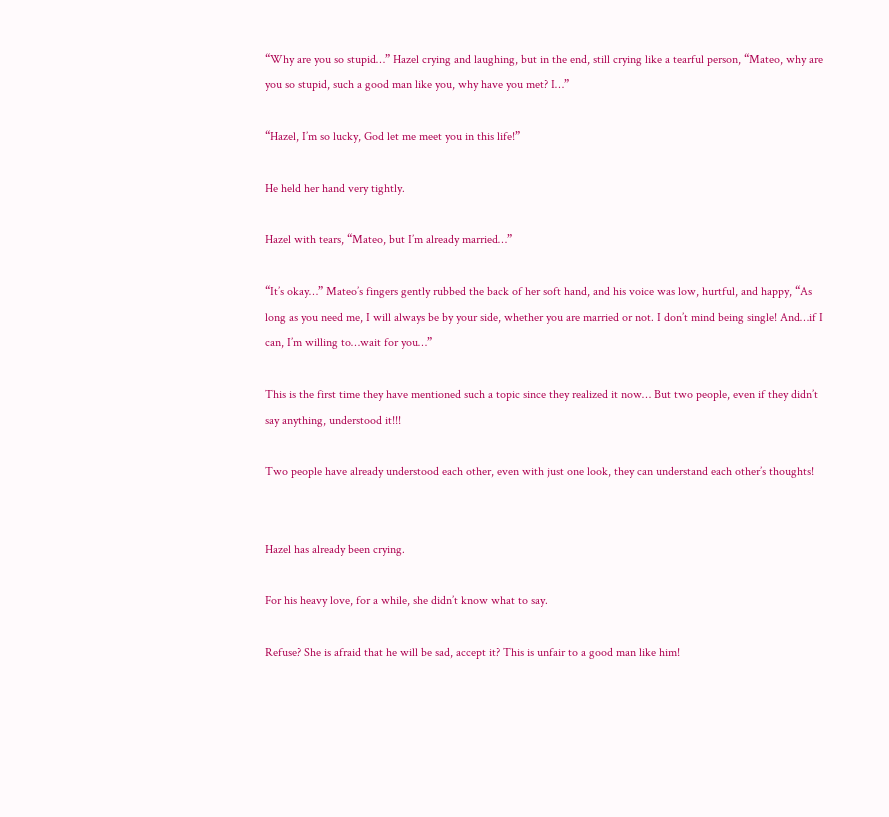“Why are you so stupid…” Hazel crying and laughing, but in the end, still crying like a tearful person, “Mateo, why are you so stupid, such a good man like you, why have you met? I…”

“Hazel, I’m so lucky, God let me meet you in this life!”

He held her hand very tightly.

Hazel with tears, “Mateo, but I’m already married…”

“It’s okay…” Mateo’s fingers gently rubbed the back of her soft hand, and his voice was low, hurtful, and happy, “As long as you need me, I will always be by your side, whether you are married or not. I don’t mind being single! And…if I can, I’m willing to…wait for you…”

This is the first time they have mentioned such a topic since they realized it now… But two people, even if they didn’t say anything, understood it!!!

Two people have already understood each other, even with just one look, they can understand each other’s thoughts!


Hazel has already been crying.

For his heavy love, for a while, she didn’t know what to say.

Refuse? She is afraid that he will be sad, accept it? This is unfair to a good man like him!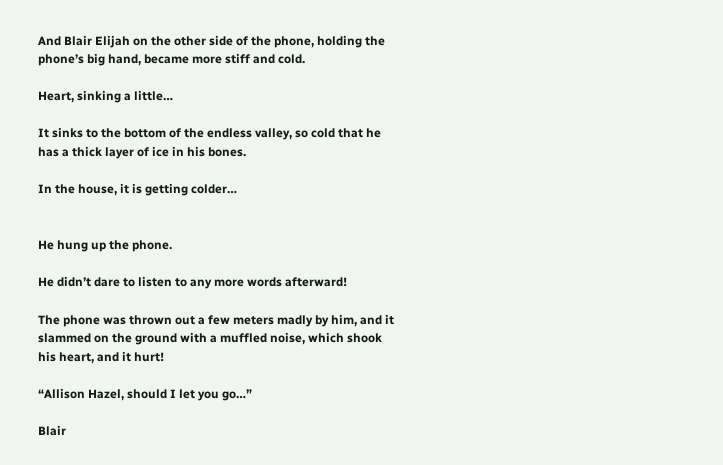And Blair Elijah on the other side of the phone, holding the phone’s big hand, became more stiff and cold.

Heart, sinking a little…

It sinks to the bottom of the endless valley, so cold that he has a thick layer of ice in his bones.

In the house, it is getting colder…


He hung up the phone.

He didn’t dare to listen to any more words afterward!

The phone was thrown out a few meters madly by him, and it slammed on the ground with a muffled noise, which shook his heart, and it hurt!

“Allison Hazel, should I let you go…”

Blair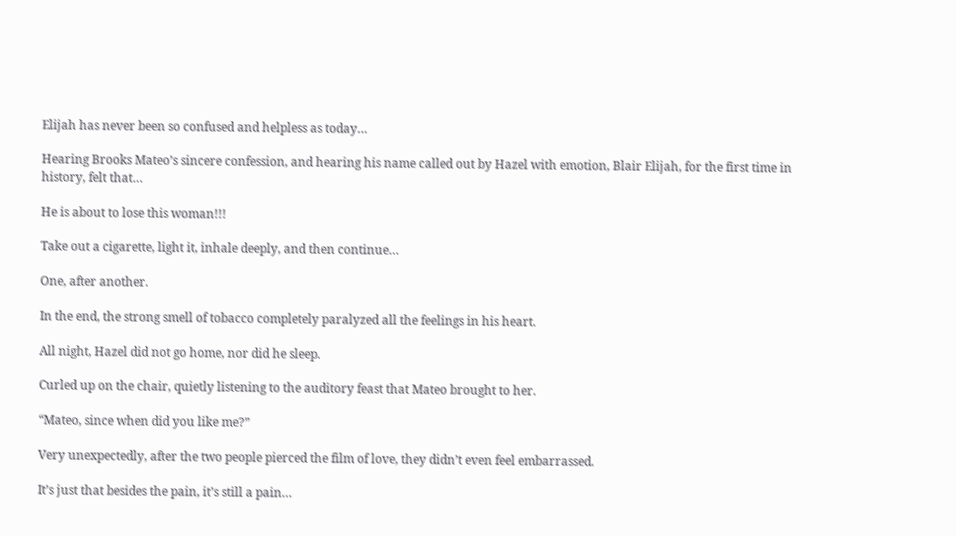Elijah has never been so confused and helpless as today…

Hearing Brooks Mateo’s sincere confession, and hearing his name called out by Hazel with emotion, Blair Elijah, for the first time in history, felt that…

He is about to lose this woman!!!

Take out a cigarette, light it, inhale deeply, and then continue…

One, after another.

In the end, the strong smell of tobacco completely paralyzed all the feelings in his heart.

All night, Hazel did not go home, nor did he sleep.

Curled up on the chair, quietly listening to the auditory feast that Mateo brought to her.

“Mateo, since when did you like me?”

Very unexpectedly, after the two people pierced the film of love, they didn’t even feel embarrassed.

It’s just that besides the pain, it’s still a pain…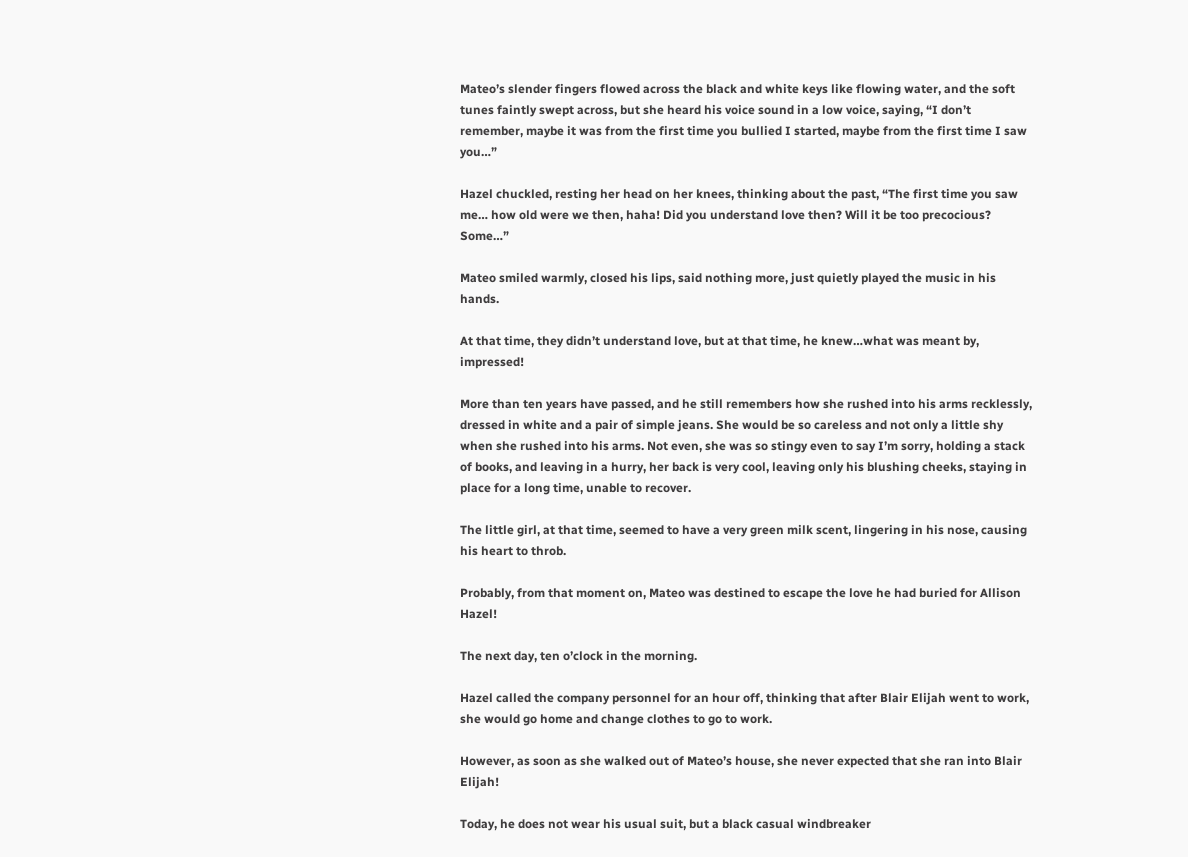Mateo’s slender fingers flowed across the black and white keys like flowing water, and the soft tunes faintly swept across, but she heard his voice sound in a low voice, saying, “I don’t remember, maybe it was from the first time you bullied I started, maybe from the first time I saw you…”

Hazel chuckled, resting her head on her knees, thinking about the past, “The first time you saw me… how old were we then, haha! Did you understand love then? Will it be too precocious? Some…”

Mateo smiled warmly, closed his lips, said nothing more, just quietly played the music in his hands.

At that time, they didn’t understand love, but at that time, he knew…what was meant by, impressed!

More than ten years have passed, and he still remembers how she rushed into his arms recklessly, dressed in white and a pair of simple jeans. She would be so careless and not only a little shy when she rushed into his arms. Not even, she was so stingy even to say I’m sorry, holding a stack of books, and leaving in a hurry, her back is very cool, leaving only his blushing cheeks, staying in place for a long time, unable to recover.

The little girl, at that time, seemed to have a very green milk scent, lingering in his nose, causing his heart to throb.

Probably, from that moment on, Mateo was destined to escape the love he had buried for Allison Hazel!

The next day, ten o’clock in the morning.

Hazel called the company personnel for an hour off, thinking that after Blair Elijah went to work, she would go home and change clothes to go to work.

However, as soon as she walked out of Mateo’s house, she never expected that she ran into Blair Elijah!

Today, he does not wear his usual suit, but a black casual windbreaker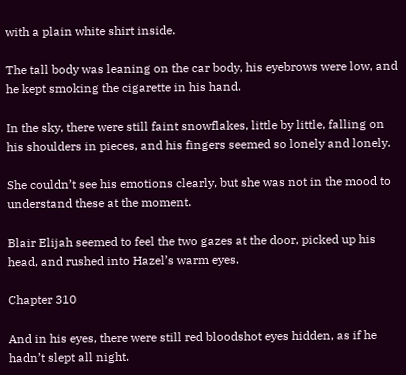with a plain white shirt inside.

The tall body was leaning on the car body, his eyebrows were low, and he kept smoking the cigarette in his hand.

In the sky, there were still faint snowflakes, little by little, falling on his shoulders in pieces, and his fingers seemed so lonely and lonely.

She couldn’t see his emotions clearly, but she was not in the mood to understand these at the moment.

Blair Elijah seemed to feel the two gazes at the door, picked up his head, and rushed into Hazel’s warm eyes.

Chapter 310

And in his eyes, there were still red bloodshot eyes hidden, as if he hadn’t slept all night.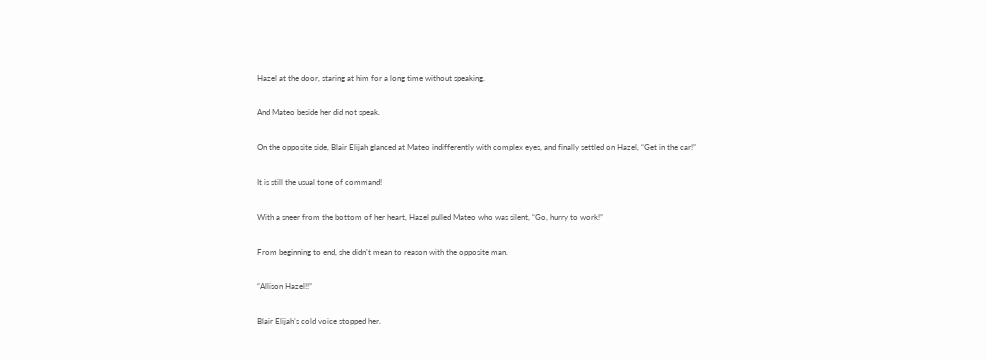Hazel at the door, staring at him for a long time without speaking.

And Mateo beside her did not speak.

On the opposite side, Blair Elijah glanced at Mateo indifferently with complex eyes, and finally settled on Hazel, “Get in the car!”

It is still the usual tone of command!

With a sneer from the bottom of her heart, Hazel pulled Mateo who was silent, “Go, hurry to work!”

From beginning to end, she didn’t mean to reason with the opposite man.

“Allison Hazel!!”

Blair Elijah’s cold voice stopped her.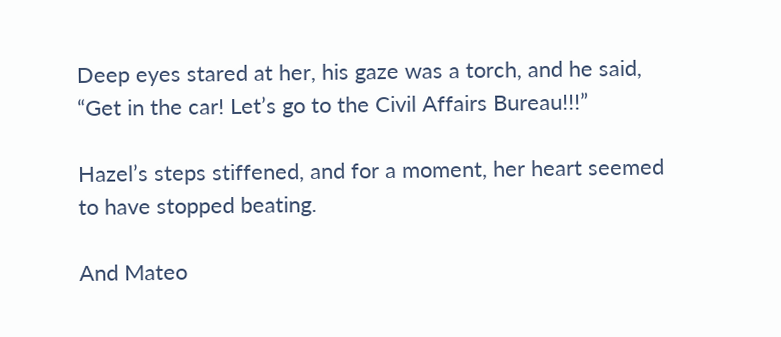Deep eyes stared at her, his gaze was a torch, and he said, “Get in the car! Let’s go to the Civil Affairs Bureau!!!”

Hazel’s steps stiffened, and for a moment, her heart seemed to have stopped beating.

And Mateo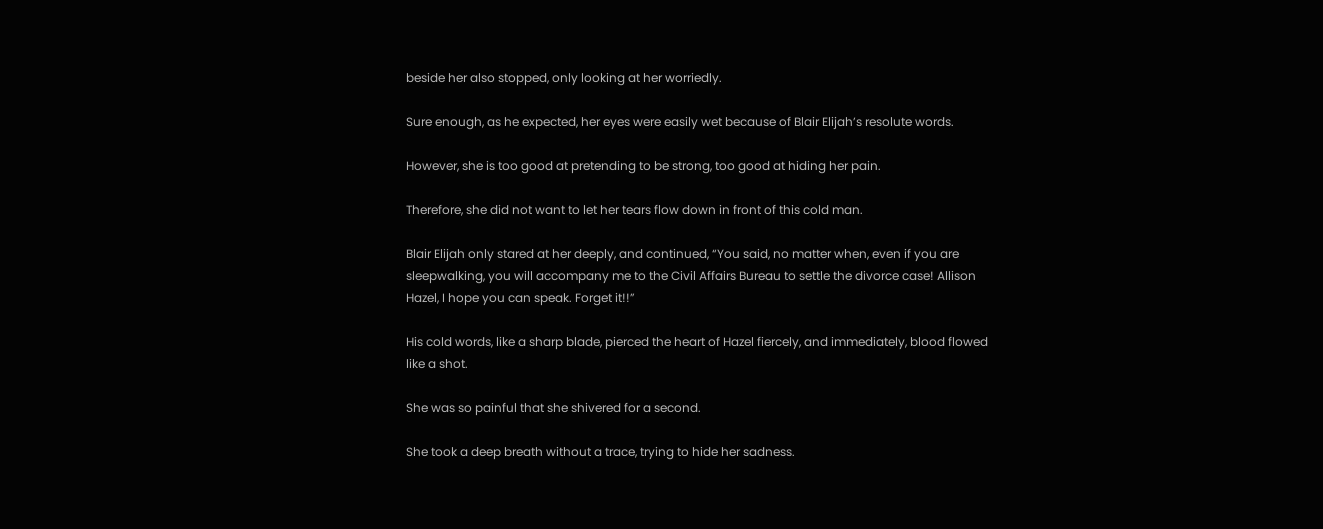beside her also stopped, only looking at her worriedly.

Sure enough, as he expected, her eyes were easily wet because of Blair Elijah’s resolute words.

However, she is too good at pretending to be strong, too good at hiding her pain.

Therefore, she did not want to let her tears flow down in front of this cold man.

Blair Elijah only stared at her deeply, and continued, “You said, no matter when, even if you are sleepwalking, you will accompany me to the Civil Affairs Bureau to settle the divorce case! Allison Hazel, I hope you can speak. Forget it!!”

His cold words, like a sharp blade, pierced the heart of Hazel fiercely, and immediately, blood flowed like a shot.

She was so painful that she shivered for a second.

She took a deep breath without a trace, trying to hide her sadness.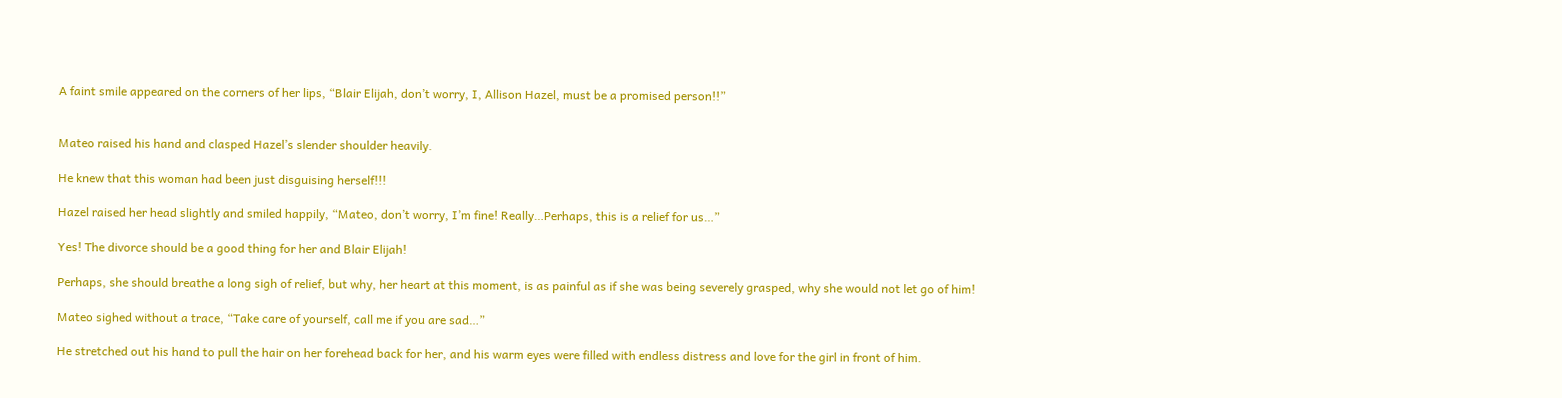A faint smile appeared on the corners of her lips, “Blair Elijah, don’t worry, I, Allison Hazel, must be a promised person!!”


Mateo raised his hand and clasped Hazel’s slender shoulder heavily.

He knew that this woman had been just disguising herself!!!

Hazel raised her head slightly and smiled happily, “Mateo, don’t worry, I’m fine! Really…Perhaps, this is a relief for us…”

Yes! The divorce should be a good thing for her and Blair Elijah!

Perhaps, she should breathe a long sigh of relief, but why, her heart at this moment, is as painful as if she was being severely grasped, why she would not let go of him!

Mateo sighed without a trace, “Take care of yourself, call me if you are sad…”

He stretched out his hand to pull the hair on her forehead back for her, and his warm eyes were filled with endless distress and love for the girl in front of him.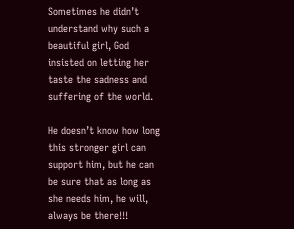Sometimes he didn’t understand why such a beautiful girl, God insisted on letting her taste the sadness and suffering of the world.

He doesn’t know how long this stronger girl can support him, but he can be sure that as long as she needs him, he will, always be there!!!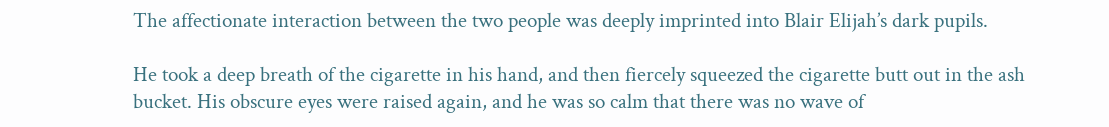The affectionate interaction between the two people was deeply imprinted into Blair Elijah’s dark pupils.

He took a deep breath of the cigarette in his hand, and then fiercely squeezed the cigarette butt out in the ash bucket. His obscure eyes were raised again, and he was so calm that there was no wave of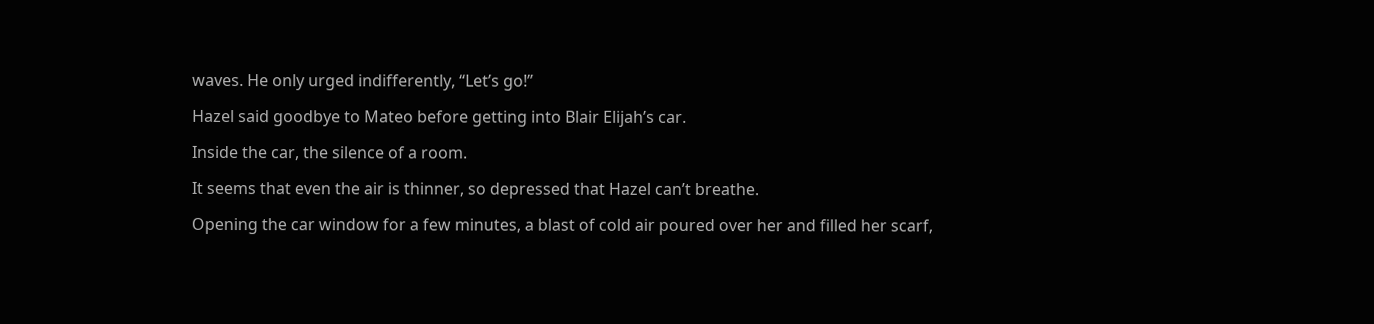waves. He only urged indifferently, “Let’s go!”

Hazel said goodbye to Mateo before getting into Blair Elijah’s car.

Inside the car, the silence of a room.

It seems that even the air is thinner, so depressed that Hazel can’t breathe.

Opening the car window for a few minutes, a blast of cold air poured over her and filled her scarf,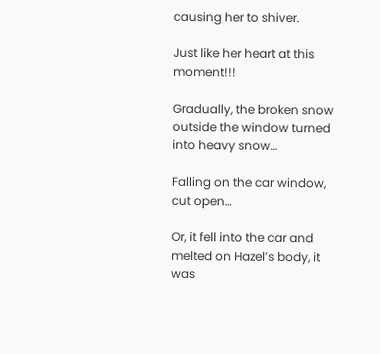causing her to shiver.

Just like her heart at this moment!!!

Gradually, the broken snow outside the window turned into heavy snow…

Falling on the car window, cut open…

Or, it fell into the car and melted on Hazel’s body, it was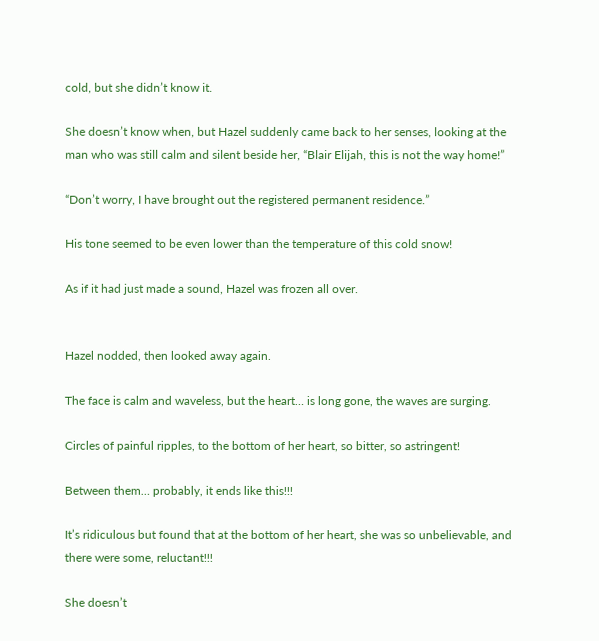cold, but she didn’t know it.

She doesn’t know when, but Hazel suddenly came back to her senses, looking at the man who was still calm and silent beside her, “Blair Elijah, this is not the way home!”

“Don’t worry, I have brought out the registered permanent residence.”

His tone seemed to be even lower than the temperature of this cold snow!

As if it had just made a sound, Hazel was frozen all over.


Hazel nodded, then looked away again.

The face is calm and waveless, but the heart… is long gone, the waves are surging.

Circles of painful ripples, to the bottom of her heart, so bitter, so astringent!

Between them… probably, it ends like this!!!

It’s ridiculous but found that at the bottom of her heart, she was so unbelievable, and there were some, reluctant!!!

She doesn’t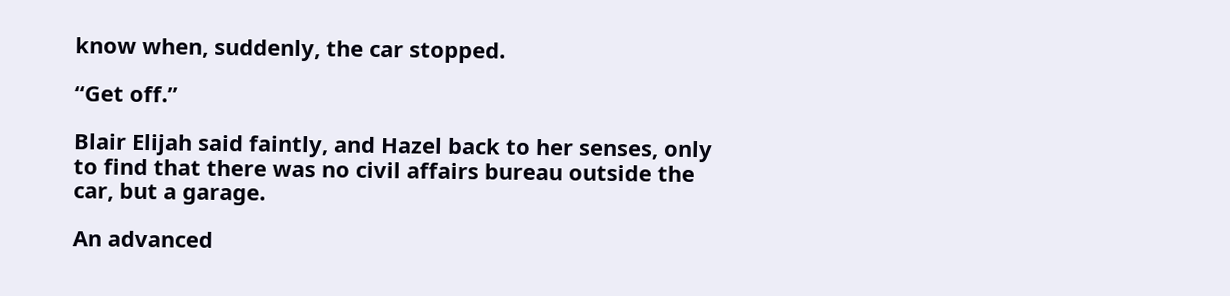know when, suddenly, the car stopped.

“Get off.”

Blair Elijah said faintly, and Hazel back to her senses, only to find that there was no civil affairs bureau outside the car, but a garage.

An advanced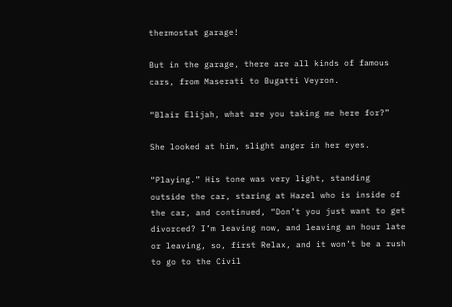thermostat garage!

But in the garage, there are all kinds of famous cars, from Maserati to Bugatti Veyron.

“Blair Elijah, what are you taking me here for?”

She looked at him, slight anger in her eyes.

“Playing.” His tone was very light, standing outside the car, staring at Hazel who is inside of the car, and continued, “Don’t you just want to get divorced? I’m leaving now, and leaving an hour late or leaving, so, first Relax, and it won’t be a rush to go to the Civil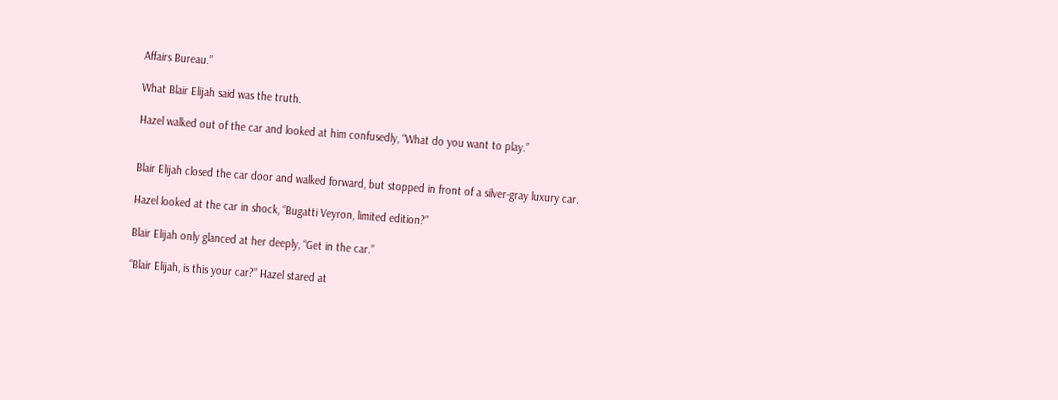Affairs Bureau.”

What Blair Elijah said was the truth.

Hazel walked out of the car and looked at him confusedly, “What do you want to play.”


Blair Elijah closed the car door and walked forward, but stopped in front of a silver-gray luxury car.

Hazel looked at the car in shock, “Bugatti Veyron, limited edition?”

Blair Elijah only glanced at her deeply, “Get in the car.”

“Blair Elijah, is this your car?” Hazel stared at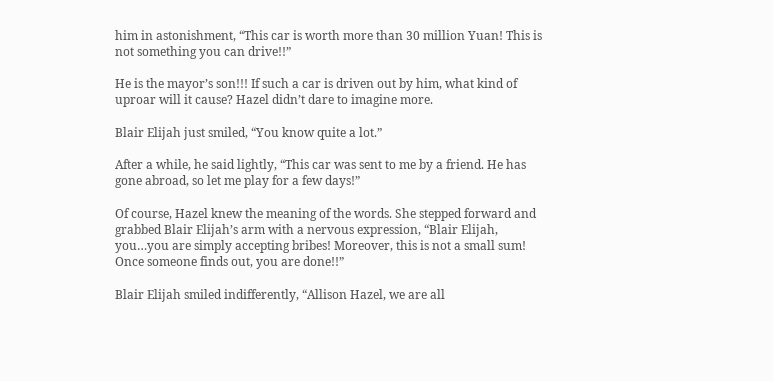him in astonishment, “This car is worth more than 30 million Yuan! This is not something you can drive!!”

He is the mayor’s son!!! If such a car is driven out by him, what kind of uproar will it cause? Hazel didn’t dare to imagine more.

Blair Elijah just smiled, “You know quite a lot.”

After a while, he said lightly, “This car was sent to me by a friend. He has gone abroad, so let me play for a few days!”

Of course, Hazel knew the meaning of the words. She stepped forward and grabbed Blair Elijah’s arm with a nervous expression, “Blair Elijah, you…you are simply accepting bribes! Moreover, this is not a small sum! Once someone finds out, you are done!!”

Blair Elijah smiled indifferently, “Allison Hazel, we are all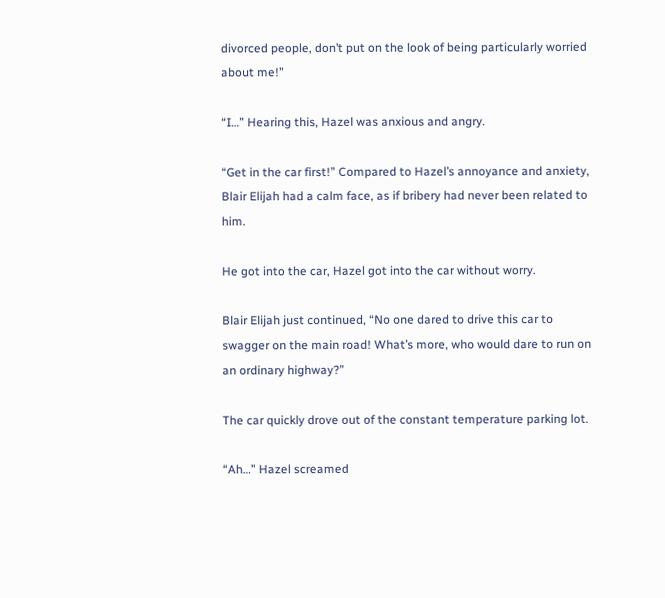divorced people, don’t put on the look of being particularly worried about me!”

“I…” Hearing this, Hazel was anxious and angry.

“Get in the car first!” Compared to Hazel’s annoyance and anxiety, Blair Elijah had a calm face, as if bribery had never been related to him.

He got into the car, Hazel got into the car without worry.

Blair Elijah just continued, “No one dared to drive this car to swagger on the main road! What’s more, who would dare to run on an ordinary highway?”

The car quickly drove out of the constant temperature parking lot.

“Ah…” Hazel screamed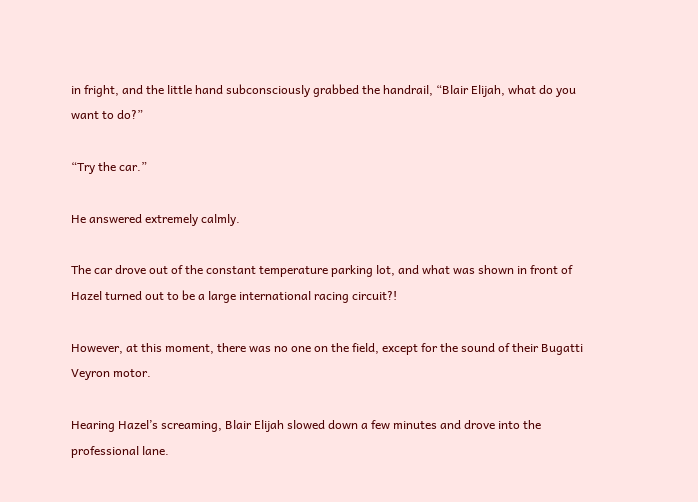in fright, and the little hand subconsciously grabbed the handrail, “Blair Elijah, what do you want to do?”

“Try the car.”

He answered extremely calmly.

The car drove out of the constant temperature parking lot, and what was shown in front of Hazel turned out to be a large international racing circuit?!

However, at this moment, there was no one on the field, except for the sound of their Bugatti Veyron motor.

Hearing Hazel’s screaming, Blair Elijah slowed down a few minutes and drove into the professional lane.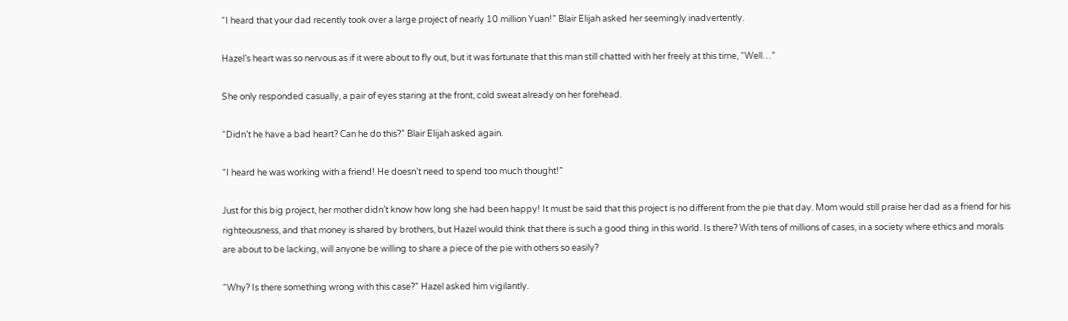“I heard that your dad recently took over a large project of nearly 10 million Yuan!” Blair Elijah asked her seemingly inadvertently.

Hazel’s heart was so nervous as if it were about to fly out, but it was fortunate that this man still chatted with her freely at this time, “Well…”

She only responded casually, a pair of eyes staring at the front, cold sweat already on her forehead.

“Didn’t he have a bad heart? Can he do this?” Blair Elijah asked again.

“I heard he was working with a friend! He doesn’t need to spend too much thought!”

Just for this big project, her mother didn’t know how long she had been happy! It must be said that this project is no different from the pie that day. Mom would still praise her dad as a friend for his righteousness, and that money is shared by brothers, but Hazel would think that there is such a good thing in this world. Is there? With tens of millions of cases, in a society where ethics and morals are about to be lacking, will anyone be willing to share a piece of the pie with others so easily?

“Why? Is there something wrong with this case?” Hazel asked him vigilantly.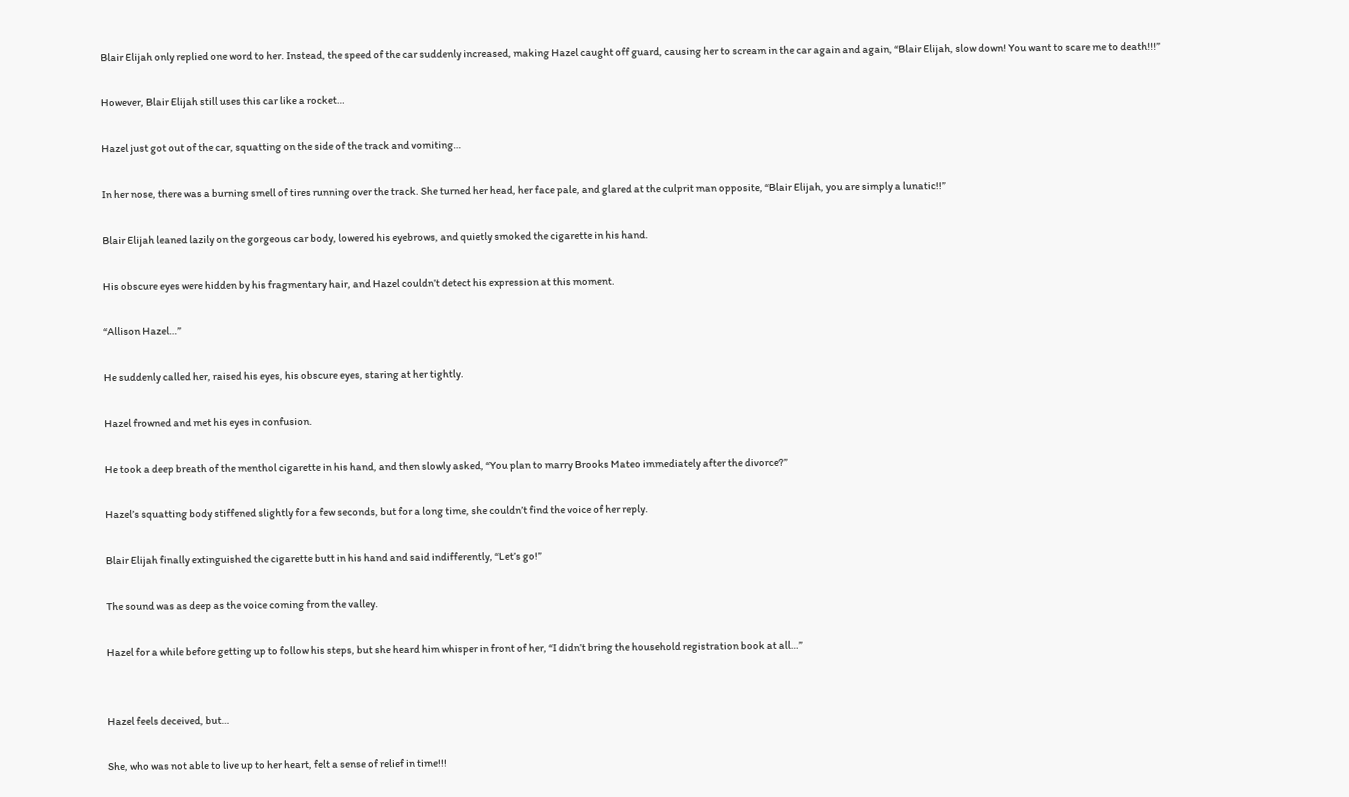Blair Elijah only replied one word to her. Instead, the speed of the car suddenly increased, making Hazel caught off guard, causing her to scream in the car again and again, “Blair Elijah, slow down! You want to scare me to death!!!”

However, Blair Elijah still uses this car like a rocket…

Hazel just got out of the car, squatting on the side of the track and vomiting…

In her nose, there was a burning smell of tires running over the track. She turned her head, her face pale, and glared at the culprit man opposite, “Blair Elijah, you are simply a lunatic!!”

Blair Elijah leaned lazily on the gorgeous car body, lowered his eyebrows, and quietly smoked the cigarette in his hand.

His obscure eyes were hidden by his fragmentary hair, and Hazel couldn’t detect his expression at this moment.

“Allison Hazel…”

He suddenly called her, raised his eyes, his obscure eyes, staring at her tightly.

Hazel frowned and met his eyes in confusion.

He took a deep breath of the menthol cigarette in his hand, and then slowly asked, “You plan to marry Brooks Mateo immediately after the divorce?”

Hazel’s squatting body stiffened slightly for a few seconds, but for a long time, she couldn’t find the voice of her reply.

Blair Elijah finally extinguished the cigarette butt in his hand and said indifferently, “Let’s go!”

The sound was as deep as the voice coming from the valley.

Hazel for a while before getting up to follow his steps, but she heard him whisper in front of her, “I didn’t bring the household registration book at all…”


Hazel feels deceived, but…

She, who was not able to live up to her heart, felt a sense of relief in time!!!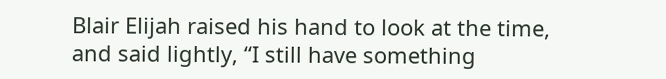Blair Elijah raised his hand to look at the time, and said lightly, “I still have something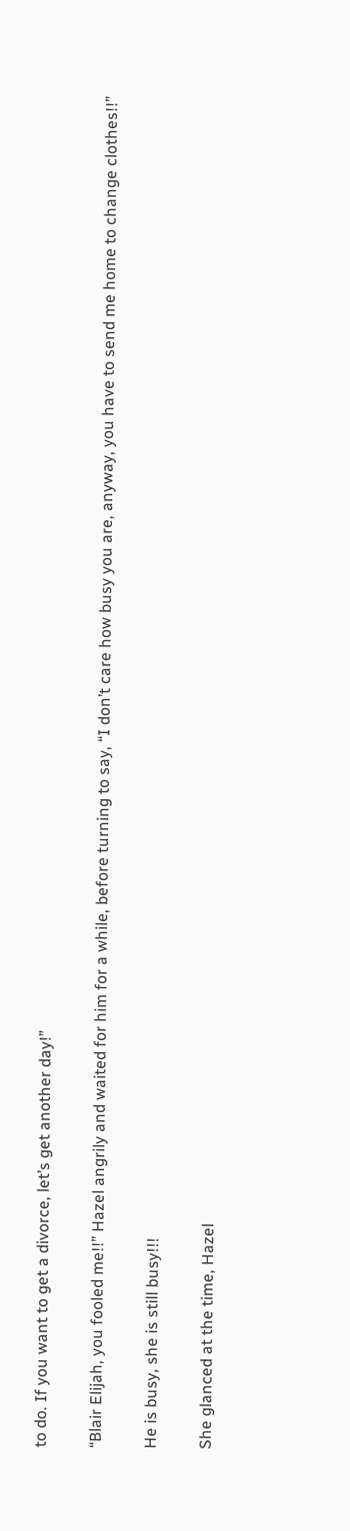to do. If you want to get a divorce, let’s get another day!”

“Blair Elijah, you fooled me!!” Hazel angrily and waited for him for a while, before turning to say, “I don’t care how busy you are, anyway, you have to send me home to change clothes!!”

He is busy, she is still busy!!!

She glanced at the time, Hazel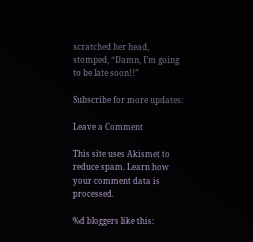scratched her head, stomped, “Damn, I’m going to be late soon!!”

Subscribe for more updates:

Leave a Comment

This site uses Akismet to reduce spam. Learn how your comment data is processed.

%d bloggers like this: